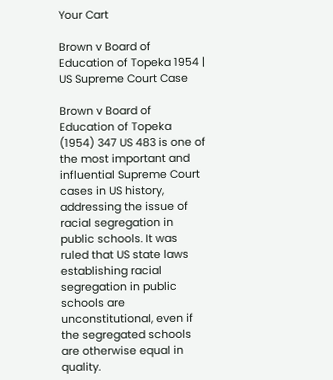Your Cart

Brown v Board of Education of Topeka 1954 | US Supreme Court Case

Brown v Board of Education of Topeka (1954) 347 US 483 is one of the most important and influential Supreme Court cases in US history, addressing the issue of racial segregation in public schools. It was ruled that US state laws establishing racial segregation in public schools are unconstitutional, even if the segregated schools are otherwise equal in quality.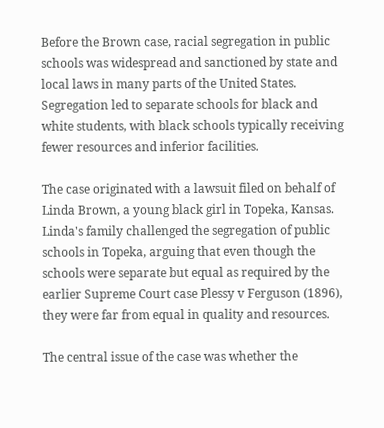Before the Brown case, racial segregation in public schools was widespread and sanctioned by state and local laws in many parts of the United States. Segregation led to separate schools for black and white students, with black schools typically receiving fewer resources and inferior facilities.

The case originated with a lawsuit filed on behalf of Linda Brown, a young black girl in Topeka, Kansas. Linda's family challenged the segregation of public schools in Topeka, arguing that even though the schools were separate but equal as required by the earlier Supreme Court case Plessy v Ferguson (1896), they were far from equal in quality and resources.

The central issue of the case was whether the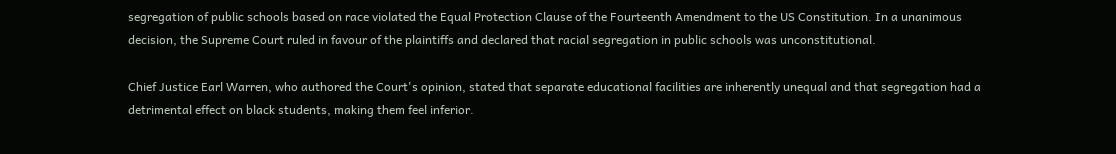segregation of public schools based on race violated the Equal Protection Clause of the Fourteenth Amendment to the US Constitution. In a unanimous decision, the Supreme Court ruled in favour of the plaintiffs and declared that racial segregation in public schools was unconstitutional.

Chief Justice Earl Warren, who authored the Court's opinion, stated that separate educational facilities are inherently unequal and that segregation had a detrimental effect on black students, making them feel inferior.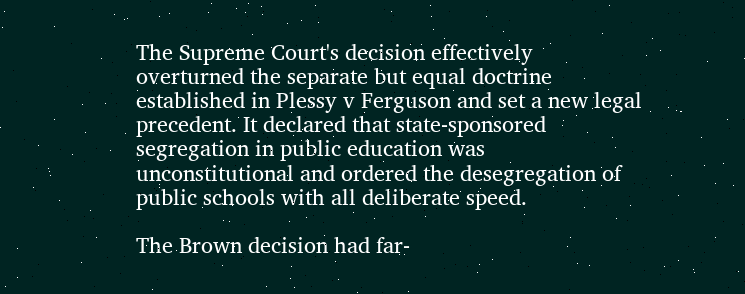The Supreme Court's decision effectively overturned the separate but equal doctrine established in Plessy v Ferguson and set a new legal precedent. It declared that state-sponsored segregation in public education was unconstitutional and ordered the desegregation of public schools with all deliberate speed.

The Brown decision had far-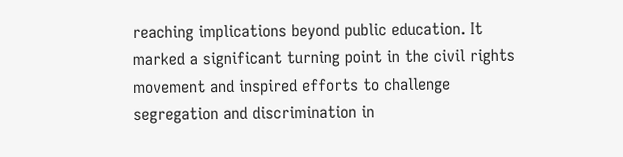reaching implications beyond public education. It marked a significant turning point in the civil rights movement and inspired efforts to challenge segregation and discrimination in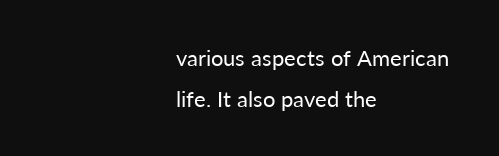various aspects of American life. It also paved the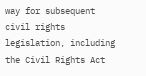way for subsequent civil rights legislation, including the Civil Rights Act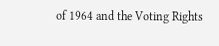of 1964 and the Voting Rights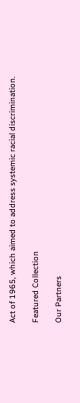Act of 1965, which aimed to address systemic racial discrimination.

Featured Collection

Our Partners